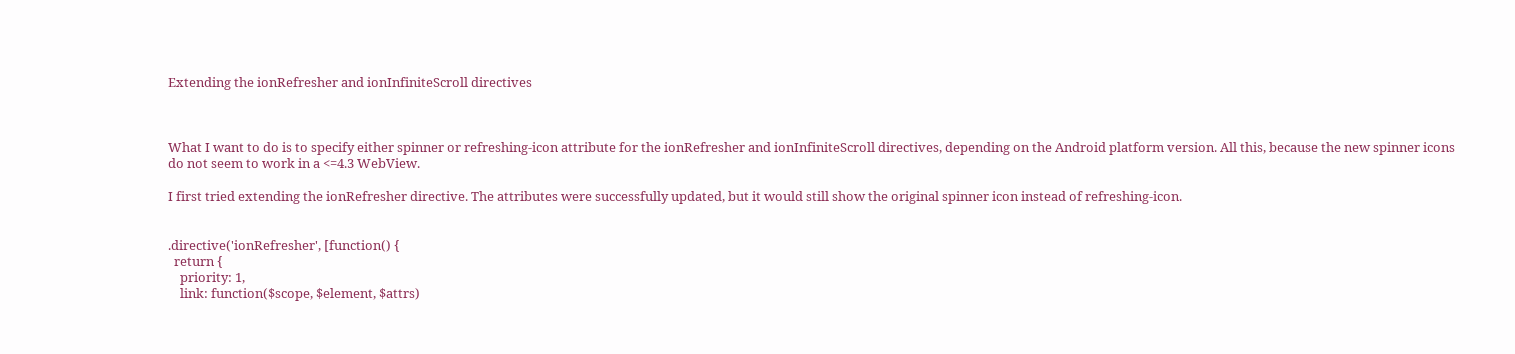Extending the ionRefresher and ionInfiniteScroll directives



What I want to do is to specify either spinner or refreshing-icon attribute for the ionRefresher and ionInfiniteScroll directives, depending on the Android platform version. All this, because the new spinner icons do not seem to work in a <=4.3 WebView.

I first tried extending the ionRefresher directive. The attributes were successfully updated, but it would still show the original spinner icon instead of refreshing-icon.


.directive('ionRefresher', [function() {
  return {
    priority: 1,
    link: function($scope, $element, $attrs)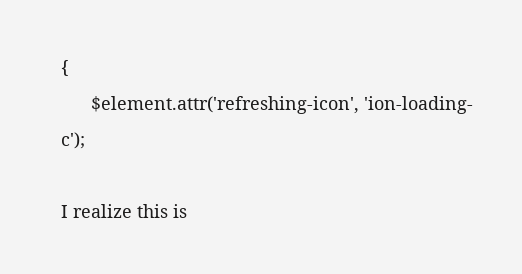{
      $element.attr('refreshing-icon', 'ion-loading-c');

I realize this is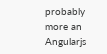probably more an Angularjs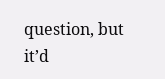question, but it’d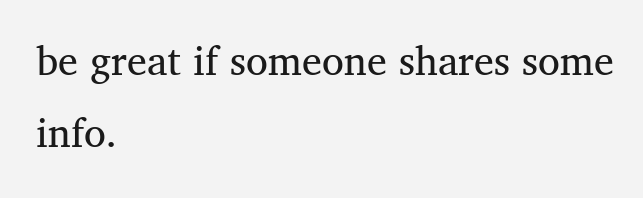be great if someone shares some info.